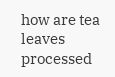how are tea leaves processed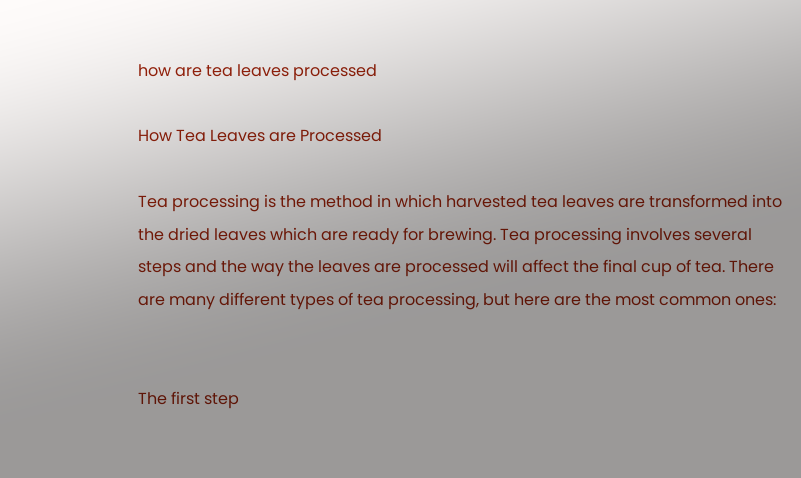how are tea leaves processed

How Tea Leaves are Processed

Tea processing is the method in which harvested tea leaves are transformed into the dried leaves which are ready for brewing. Tea processing involves several steps and the way the leaves are processed will affect the final cup of tea. There are many different types of tea processing, but here are the most common ones:


The first step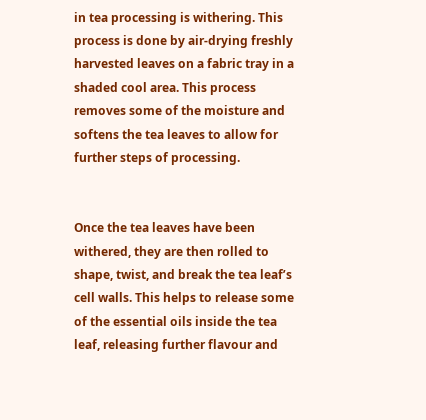in tea processing is withering. This process is done by air-drying freshly harvested leaves on a fabric tray in a shaded cool area. This process removes some of the moisture and softens the tea leaves to allow for further steps of processing.


Once the tea leaves have been withered, they are then rolled to shape, twist, and break the tea leaf’s cell walls. This helps to release some of the essential oils inside the tea leaf, releasing further flavour and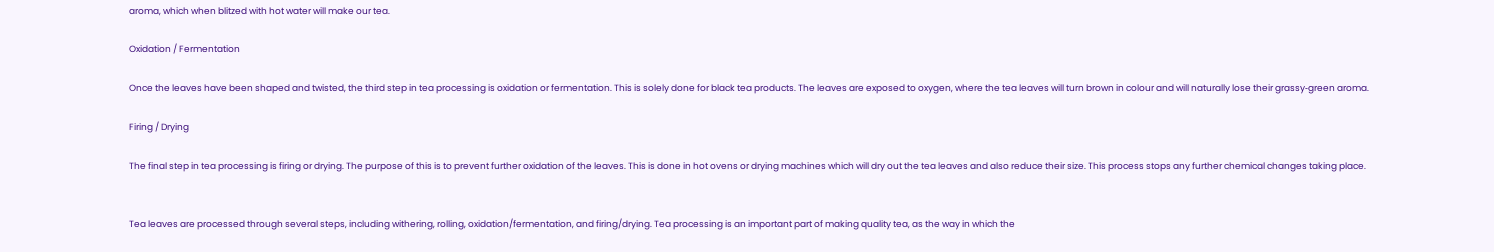aroma, which when blitzed with hot water will make our tea.

Oxidation / Fermentation

Once the leaves have been shaped and twisted, the third step in tea processing is oxidation or fermentation. This is solely done for black tea products. The leaves are exposed to oxygen, where the tea leaves will turn brown in colour and will naturally lose their grassy‐green aroma.

Firing / Drying

The final step in tea processing is firing or drying. The purpose of this is to prevent further oxidation of the leaves. This is done in hot ovens or drying machines which will dry out the tea leaves and also reduce their size. This process stops any further chemical changes taking place.


Tea leaves are processed through several steps, including withering, rolling, oxidation/fermentation, and firing/drying. Tea processing is an important part of making quality tea, as the way in which the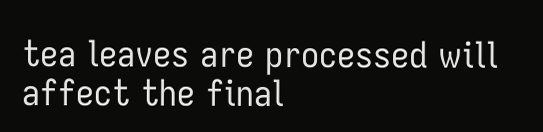tea leaves are processed will affect the final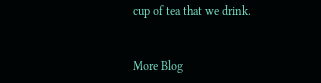cup of tea that we drink.


More Blog